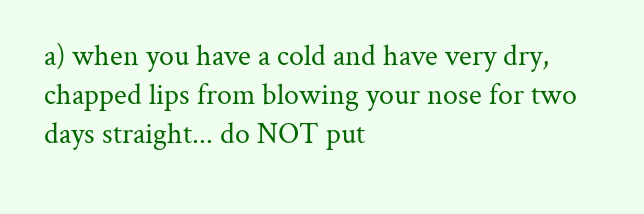a) when you have a cold and have very dry, chapped lips from blowing your nose for two days straight... do NOT put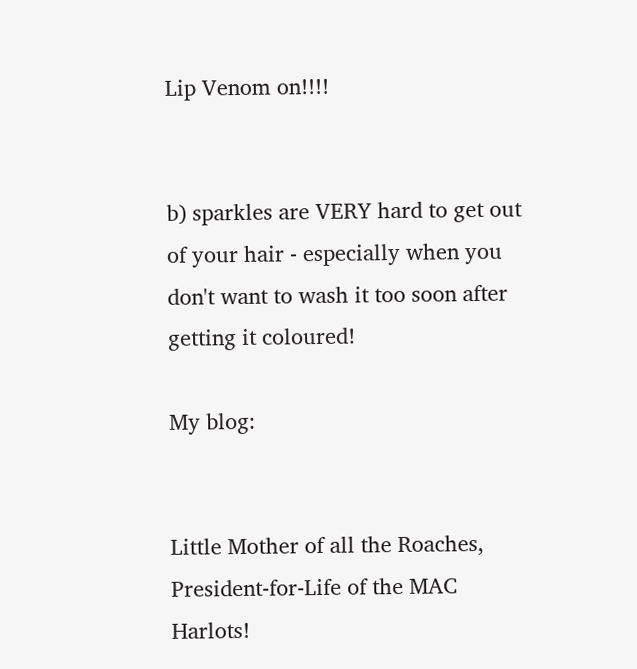Lip Venom on!!!!


b) sparkles are VERY hard to get out of your hair - especially when you don't want to wash it too soon after getting it coloured!

My blog:


Little Mother of all the Roaches, President-for-Life of the MAC Harlots!